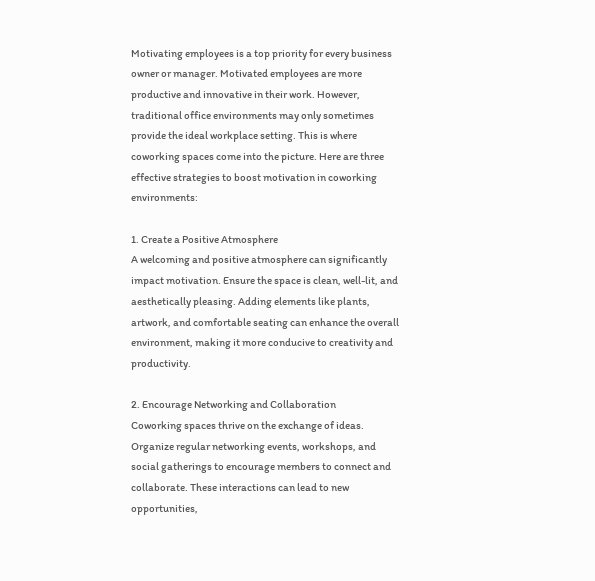Motivating employees is a top priority for every business owner or manager. Motivated employees are more productive and innovative in their work. However, traditional office environments may only sometimes provide the ideal workplace setting. This is where coworking spaces come into the picture. Here are three effective strategies to boost motivation in coworking environments:

1. Create a Positive Atmosphere
A welcoming and positive atmosphere can significantly impact motivation. Ensure the space is clean, well-lit, and aesthetically pleasing. Adding elements like plants, artwork, and comfortable seating can enhance the overall environment, making it more conducive to creativity and productivity.

2. Encourage Networking and Collaboration
Coworking spaces thrive on the exchange of ideas. Organize regular networking events, workshops, and social gatherings to encourage members to connect and collaborate. These interactions can lead to new opportunities,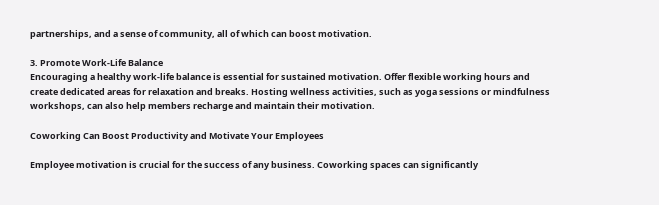partnerships, and a sense of community, all of which can boost motivation.

3. Promote Work-Life Balance
Encouraging a healthy work-life balance is essential for sustained motivation. Offer flexible working hours and create dedicated areas for relaxation and breaks. Hosting wellness activities, such as yoga sessions or mindfulness workshops, can also help members recharge and maintain their motivation.

Coworking Can Boost Productivity and Motivate Your Employees

Employee motivation is crucial for the success of any business. Coworking spaces can significantly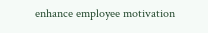enhance employee motivation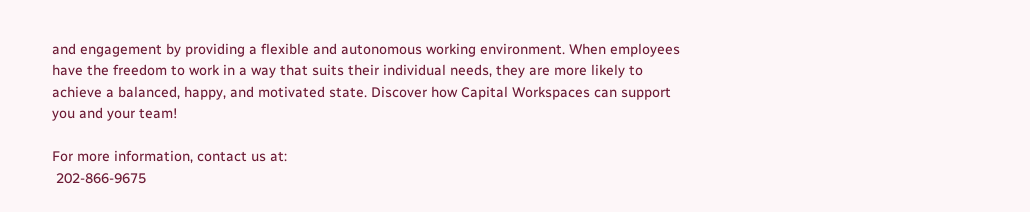and engagement by providing a flexible and autonomous working environment. When employees have the freedom to work in a way that suits their individual needs, they are more likely to achieve a balanced, happy, and motivated state. Discover how Capital Workspaces can support you and your team!

For more information, contact us at:
 202-866-9675